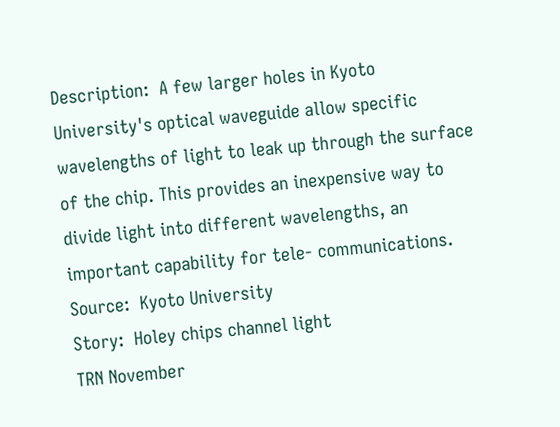Description:  A few larger holes in Kyoto University's optical waveguide allow specific wavelengths of light to leak up through the surface of the chip. This provides an inexpensive way to divide light into different wavelengths, an important capability for tele- communications.
Source:  Kyoto University
Story:  Holey chips channel light
TRN November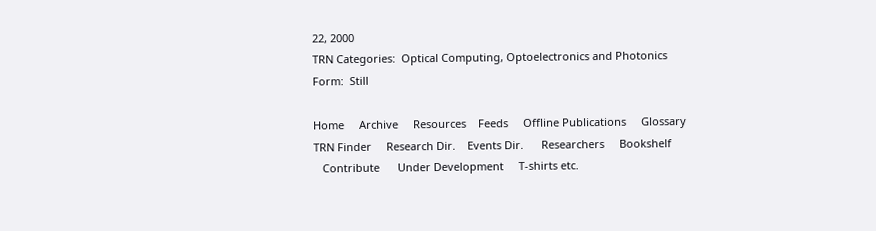22, 2000
TRN Categories:  Optical Computing, Optoelectronics and Photonics
Form:  Still

Home     Archive     Resources    Feeds     Offline Publications     Glossary
TRN Finder     Research Dir.    Events Dir.      Researchers     Bookshelf
   Contribute      Under Development     T-shirts etc.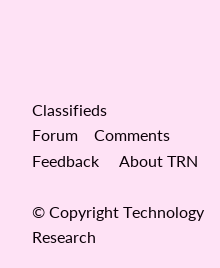Classifieds
Forum    Comments    Feedback     About TRN

© Copyright Technology Research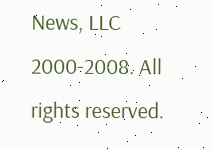News, LLC 2000-2008. All rights reserved.